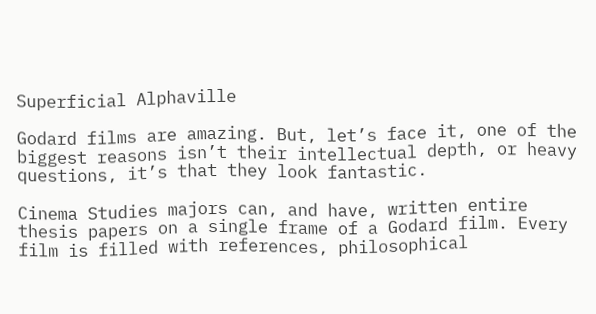Superficial Alphaville

Godard films are amazing. But, let’s face it, one of the biggest reasons isn’t their intellectual depth, or heavy questions, it’s that they look fantastic.

Cinema Studies majors can, and have, written entire thesis papers on a single frame of a Godard film. Every film is filled with references, philosophical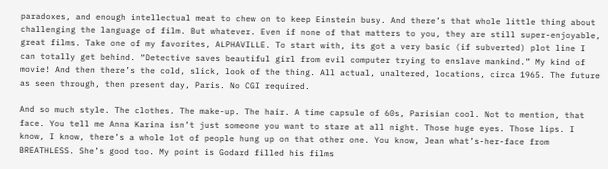paradoxes, and enough intellectual meat to chew on to keep Einstein busy. And there’s that whole little thing about challenging the language of film. But whatever. Even if none of that matters to you, they are still super-enjoyable, great films. Take one of my favorites, ALPHAVILLE. To start with, its got a very basic (if subverted) plot line I can totally get behind. “Detective saves beautiful girl from evil computer trying to enslave mankind.” My kind of movie! And then there’s the cold, slick, look of the thing. All actual, unaltered, locations, circa 1965. The future as seen through, then present day, Paris. No CGI required.

And so much style. The clothes. The make-up. The hair. A time capsule of 60s, Parisian cool. Not to mention, that face. You tell me Anna Karina isn’t just someone you want to stare at all night. Those huge eyes. Those lips. I know, I know, there’s a whole lot of people hung up on that other one. You know, Jean what’s-her-face from BREATHLESS. She’s good too. My point is Godard filled his films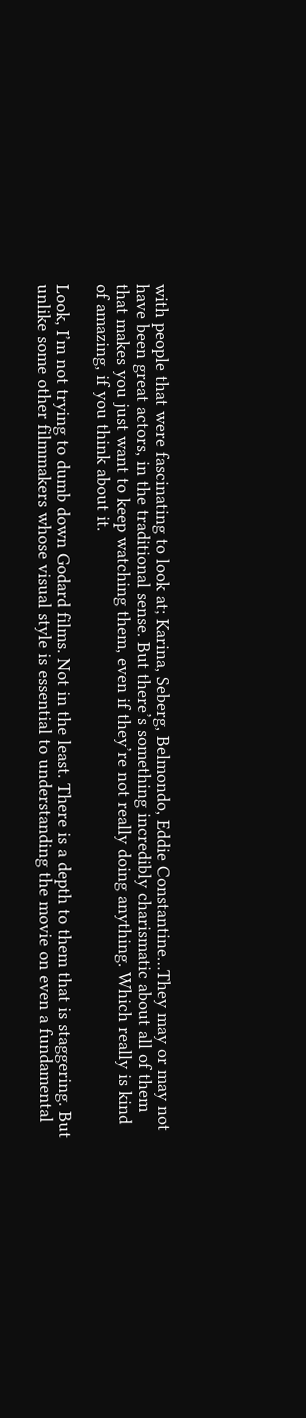with people that were fascinating to look at; Karina, Seberg, Belmondo, Eddie Constantine…They may or may not have been great actors, in the traditional sense. But there’s something incredibly charismatic about all of them that makes you just want to keep watching them, even if they’re not really doing anything. Which really is kind of amazing, if you think about it.

Look, I’m not trying to dumb down Godard films. Not in the least. There is a depth to them that is staggering. But unlike some other filmmakers whose visual style is essential to understanding the movie on even a fundamental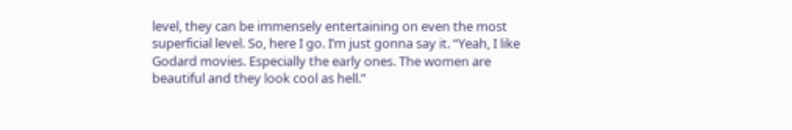level, they can be immensely entertaining on even the most superficial level. So, here I go. I’m just gonna say it. “Yeah, I like Godard movies. Especially the early ones. The women are beautiful and they look cool as hell.”